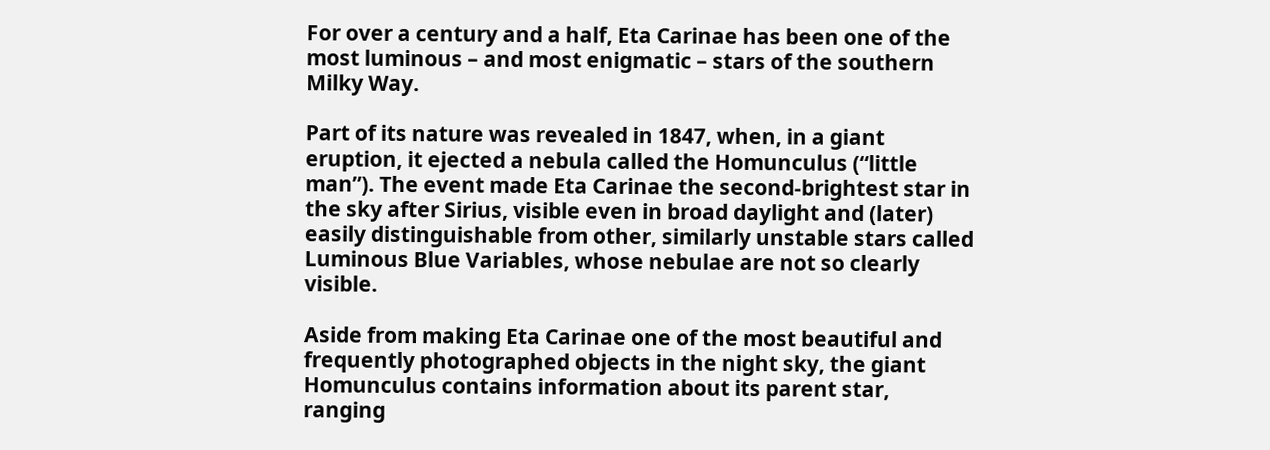For over a century and a half, Eta Carinae has been one of the most luminous – and most enigmatic – stars of the southern Milky Way.

Part of its nature was revealed in 1847, when, in a giant eruption, it ejected a nebula called the Homunculus (“little man”). The event made Eta Carinae the second-brightest star in the sky after Sirius, visible even in broad daylight and (later) easily distinguishable from other, similarly unstable stars called Luminous Blue Variables, whose nebulae are not so clearly visible.

Aside from making Eta Carinae one of the most beautiful and frequently photographed objects in the night sky, the giant Homunculus contains information about its parent star, ranging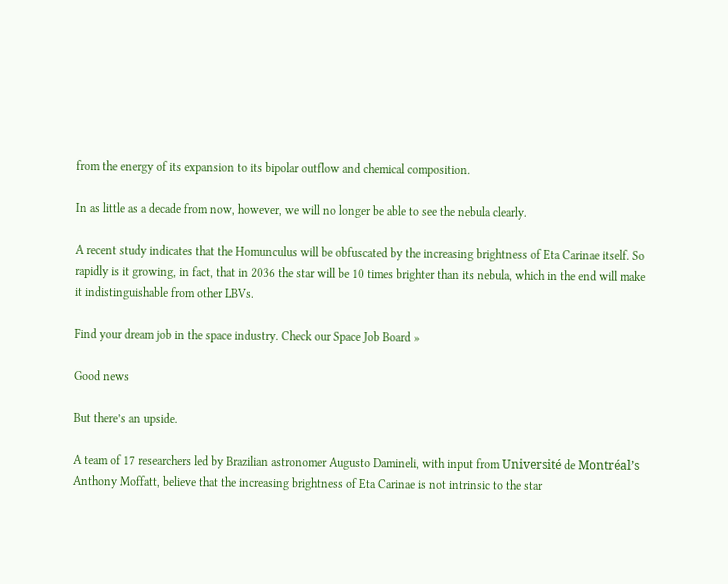from the energy of its expansion to its bipolar outflow and chemical composition.

In as little as a decade from now, however, we will no longer be able to see the nebula clearly.

A recent study indicates that the Homunculus will be obfuscated by the increasing brightness of Eta Carinae itself. So rapidly is it growing, in fact, that in 2036 the star will be 10 times brighter than its nebula, which in the end will make it indistinguishable from other LBVs.

Find your dream job in the space industry. Check our Space Job Board »

Good news

But there’s an upside.

A team of 17 researchers led by Brazilian astronomer Augusto Damineli, with input from Université de Montréal’s Anthony Moffatt, believe that the increasing brightness of Eta Carinae is not intrinsic to the star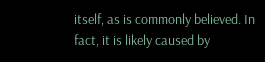itself, as is commonly believed. In fact, it is likely caused by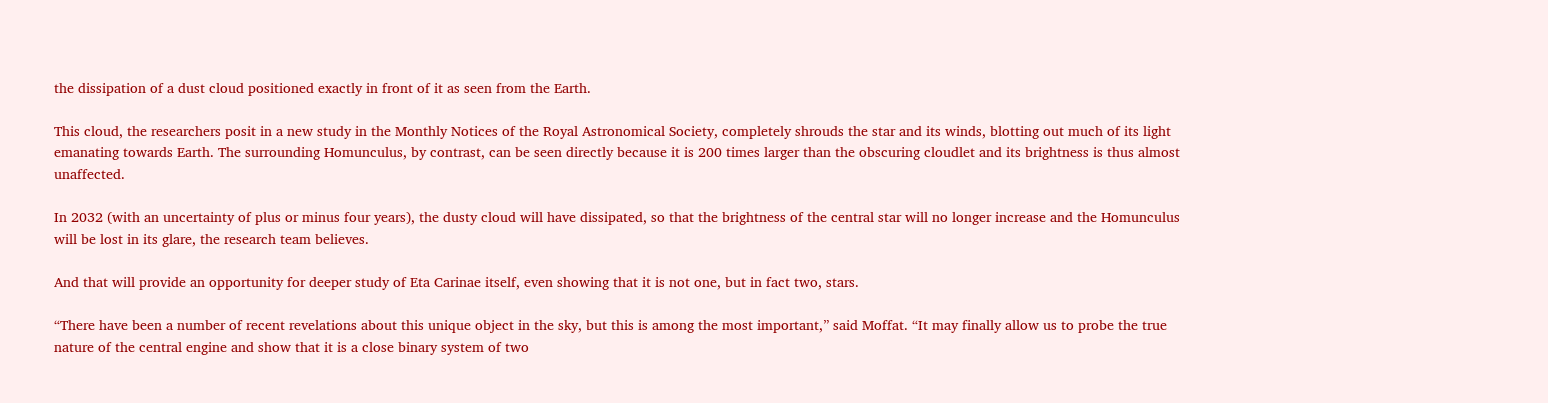the dissipation of a dust cloud positioned exactly in front of it as seen from the Earth.

This cloud, the researchers posit in a new study in the Monthly Notices of the Royal Astronomical Society, completely shrouds the star and its winds, blotting out much of its light emanating towards Earth. The surrounding Homunculus, by contrast, can be seen directly because it is 200 times larger than the obscuring cloudlet and its brightness is thus almost unaffected.

In 2032 (with an uncertainty of plus or minus four years), the dusty cloud will have dissipated, so that the brightness of the central star will no longer increase and the Homunculus will be lost in its glare, the research team believes.

And that will provide an opportunity for deeper study of Eta Carinae itself, even showing that it is not one, but in fact two, stars.

“There have been a number of recent revelations about this unique object in the sky, but this is among the most important,” said Moffat. “It may finally allow us to probe the true nature of the central engine and show that it is a close binary system of two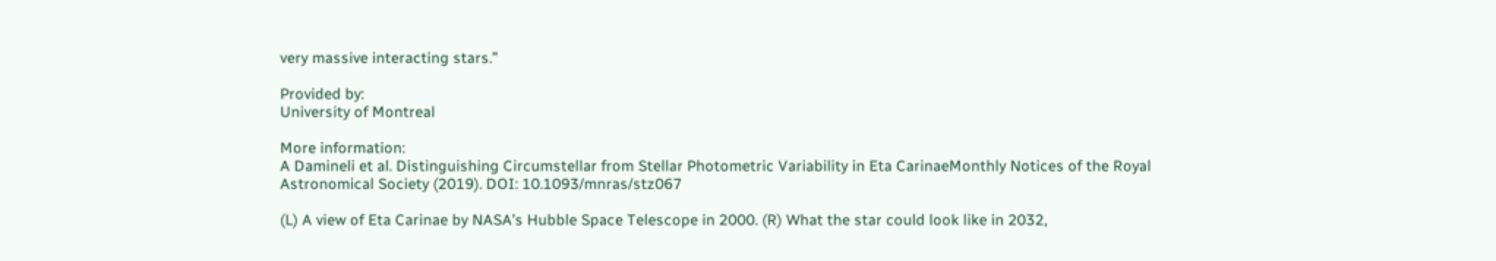very massive interacting stars.”

Provided by:
University of Montreal

More information:
A Damineli et al. Distinguishing Circumstellar from Stellar Photometric Variability in Eta CarinaeMonthly Notices of the Royal Astronomical Society (2019). DOI: 10.1093/mnras/stz067

(L) A view of Eta Carinae by NASA’s Hubble Space Telescope in 2000. (R) What the star could look like in 2032,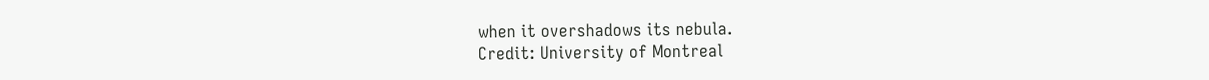when it overshadows its nebula.
Credit: University of Montreal